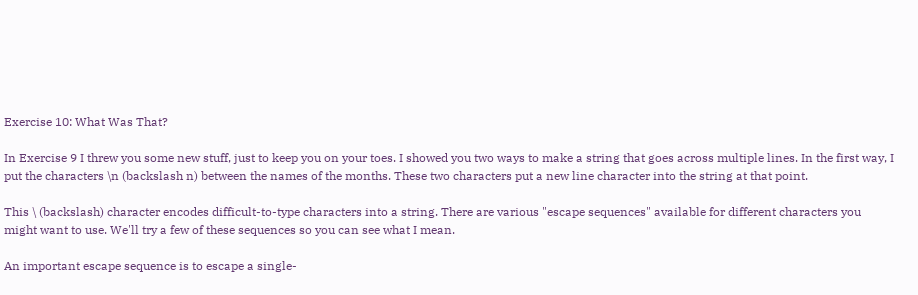Exercise 10: What Was That?

In Exercise 9 I threw you some new stuff, just to keep you on your toes. I showed you two ways to make a string that goes across multiple lines. In the first way, I put the characters \n (backslash n) between the names of the months. These two characters put a new line character into the string at that point.

This \ (backslash) character encodes difficult-to-type characters into a string. There are various "escape sequences" available for different characters you might want to use. We'll try a few of these sequences so you can see what I mean.

An important escape sequence is to escape a single-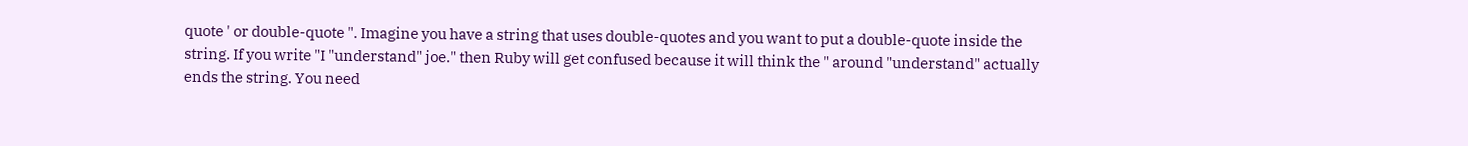quote ' or double-quote ". Imagine you have a string that uses double-quotes and you want to put a double-quote inside the string. If you write "I "understand" joe." then Ruby will get confused because it will think the " around "understand" actually ends the string. You need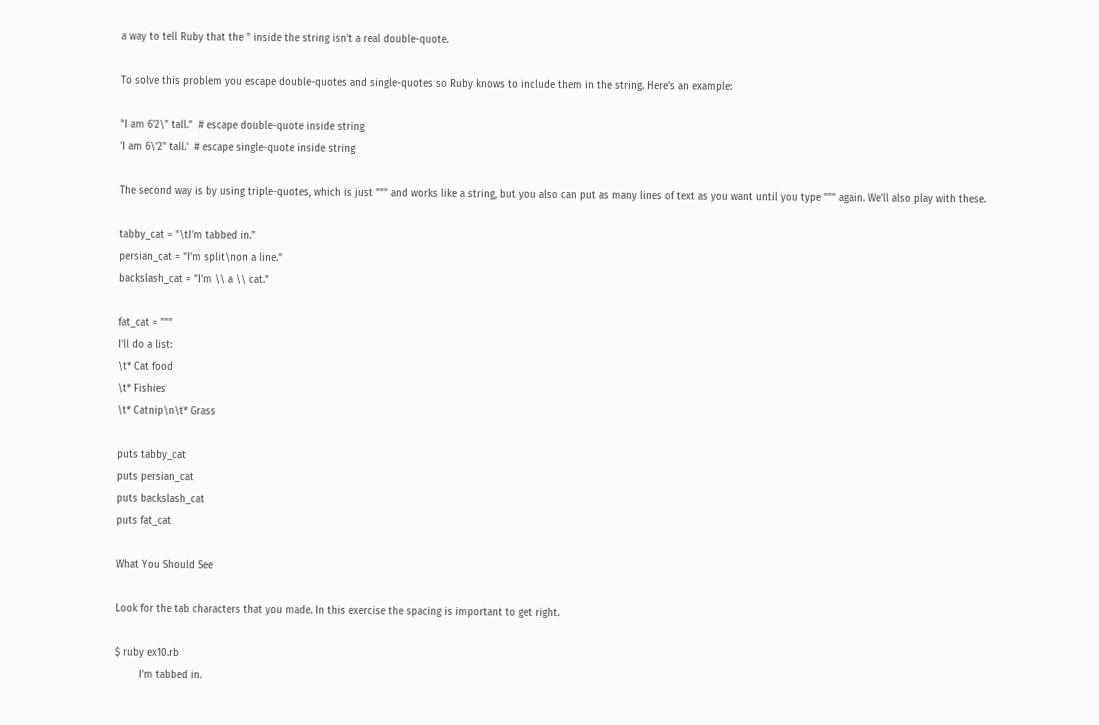a way to tell Ruby that the " inside the string isn't a real double-quote.

To solve this problem you escape double-quotes and single-quotes so Ruby knows to include them in the string. Here's an example:

"I am 6'2\" tall."  # escape double-quote inside string
'I am 6\'2" tall.'  # escape single-quote inside string

The second way is by using triple-quotes, which is just """ and works like a string, but you also can put as many lines of text as you want until you type """ again. We'll also play with these.

tabby_cat = "\tI'm tabbed in."
persian_cat = "I'm split\non a line."
backslash_cat = "I'm \\ a \\ cat."

fat_cat = """
I'll do a list:
\t* Cat food
\t* Fishies
\t* Catnip\n\t* Grass

puts tabby_cat
puts persian_cat
puts backslash_cat
puts fat_cat

What You Should See

Look for the tab characters that you made. In this exercise the spacing is important to get right.

$ ruby ex10.rb
        I'm tabbed in.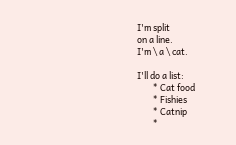I'm split
on a line.
I'm \ a \ cat.

I'll do a list:
        * Cat food
        * Fishies
        * Catnip
        *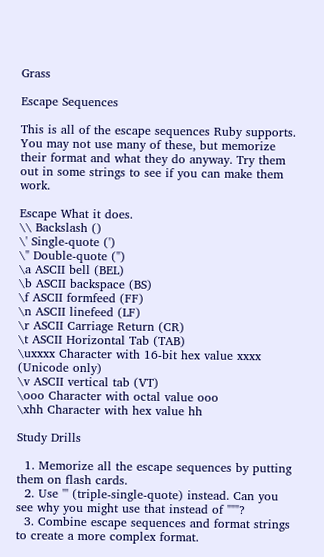Grass

Escape Sequences

This is all of the escape sequences Ruby supports. You may not use many of these, but memorize their format and what they do anyway. Try them out in some strings to see if you can make them work.

Escape What it does.
\\ Backslash ()
\' Single-quote (')
\" Double-quote (")
\a ASCII bell (BEL)
\b ASCII backspace (BS)
\f ASCII formfeed (FF)
\n ASCII linefeed (LF)
\r ASCII Carriage Return (CR)
\t ASCII Horizontal Tab (TAB)
\uxxxx Character with 16-bit hex value xxxx (Unicode only)
\v ASCII vertical tab (VT)
\ooo Character with octal value ooo
\xhh Character with hex value hh

Study Drills

  1. Memorize all the escape sequences by putting them on flash cards.
  2. Use ''' (triple-single-quote) instead. Can you see why you might use that instead of """?
  3. Combine escape sequences and format strings to create a more complex format.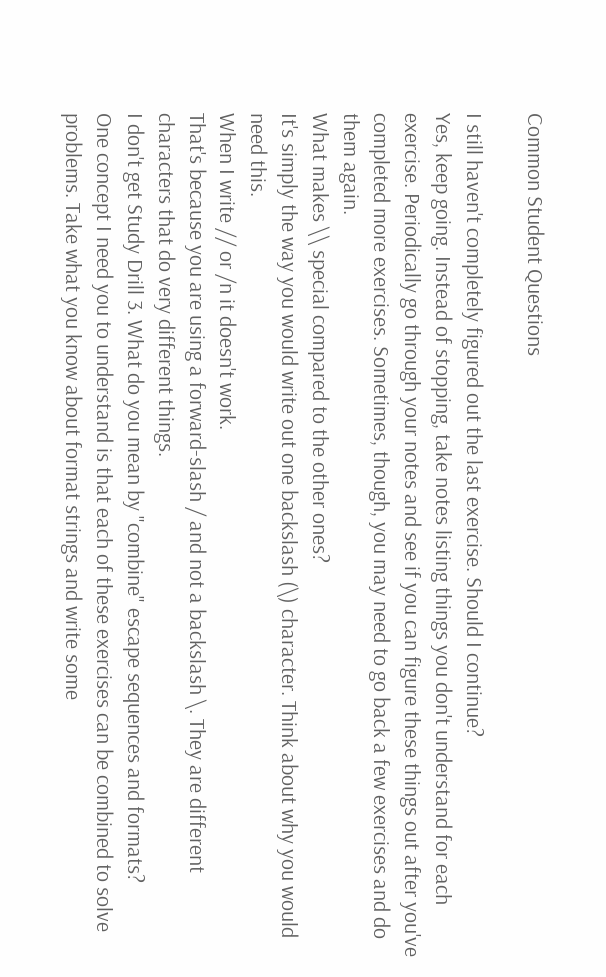Common Student Questions

I still haven't completely figured out the last exercise. Should I continue?
Yes, keep going. Instead of stopping, take notes listing things you don't understand for each exercise. Periodically go through your notes and see if you can figure these things out after you've completed more exercises. Sometimes, though, you may need to go back a few exercises and do them again.
What makes \\ special compared to the other ones?
It's simply the way you would write out one backslash (\) character. Think about why you would need this.
When I write // or /n it doesn't work.
That's because you are using a forward-slash / and not a backslash \. They are different characters that do very different things.
I don't get Study Drill 3. What do you mean by "combine" escape sequences and formats?
One concept I need you to understand is that each of these exercises can be combined to solve problems. Take what you know about format strings and write some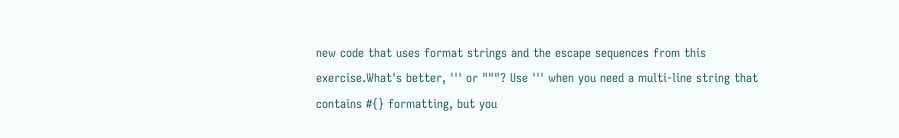new code that uses format strings and the escape sequences from this exercise.What's better, ''' or """? Use ''' when you need a multi-line string that contains #{} formatting, but you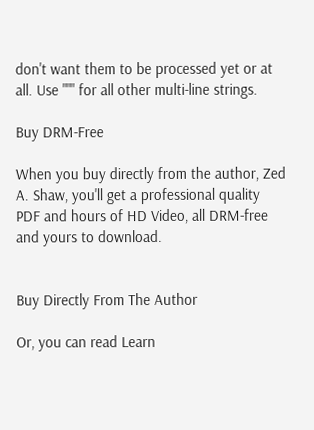don't want them to be processed yet or at all. Use """ for all other multi-line strings.

Buy DRM-Free

When you buy directly from the author, Zed A. Shaw, you'll get a professional quality PDF and hours of HD Video, all DRM-free and yours to download.


Buy Directly From The Author

Or, you can read Learn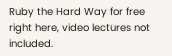Ruby the Hard Way for free right here, video lectures not included.